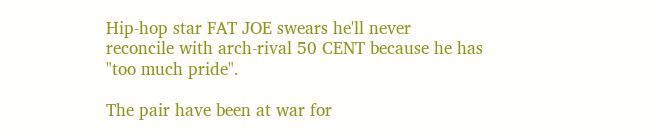Hip-hop star FAT JOE swears he'll never reconcile with arch-rival 50 CENT because he has "too much pride".

The pair have been at war for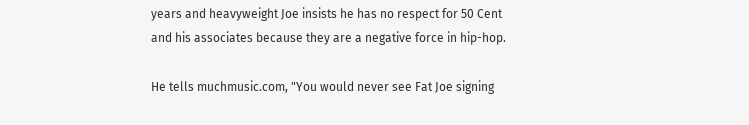years and heavyweight Joe insists he has no respect for 50 Cent and his associates because they are a negative force in hip-hop.

He tells muchmusic.com, "You would never see Fat Joe signing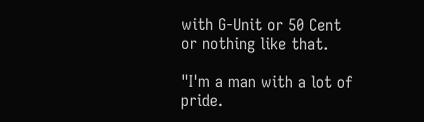with G-Unit or 50 Cent or nothing like that.

"I'm a man with a lot of pride.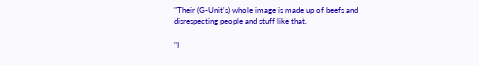"Their (G-Unit's) whole image is made up of beefs and disrespecting people and stuff like that.

"I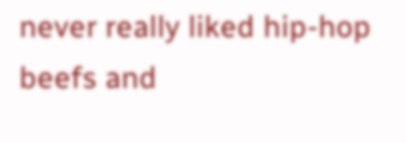never really liked hip-hop beefs and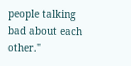people talking bad about each other."